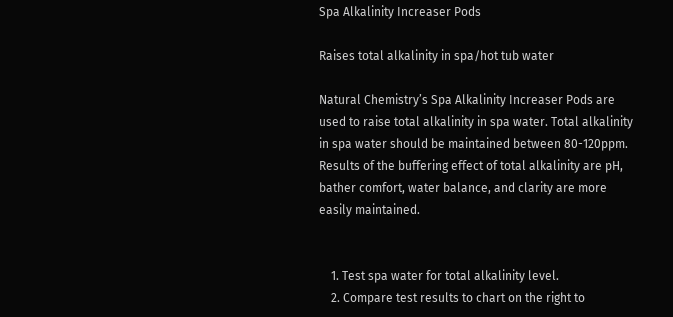Spa Alkalinity Increaser Pods

Raises total alkalinity in spa/hot tub water

Natural Chemistry’s Spa Alkalinity Increaser Pods are used to raise total alkalinity in spa water. Total alkalinity in spa water should be maintained between 80-120ppm. Results of the buffering effect of total alkalinity are pH, bather comfort, water balance, and clarity are more easily maintained.


    1. Test spa water for total alkalinity level.
    2. Compare test results to chart on the right to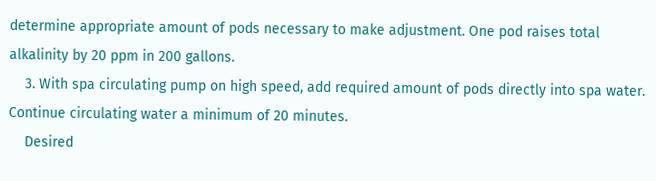determine appropriate amount of pods necessary to make adjustment. One pod raises total alkalinity by 20 ppm in 200 gallons.
    3. With spa circulating pump on high speed, add required amount of pods directly into spa water. Continue circulating water a minimum of 20 minutes.
    Desired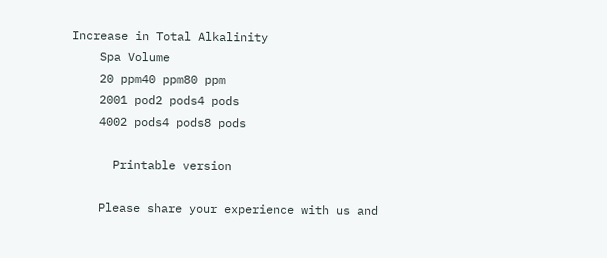Increase in Total Alkalinity
    Spa Volume
    20 ppm40 ppm80 ppm
    2001 pod2 pods4 pods
    4002 pods4 pods8 pods

      Printable version

    Please share your experience with us and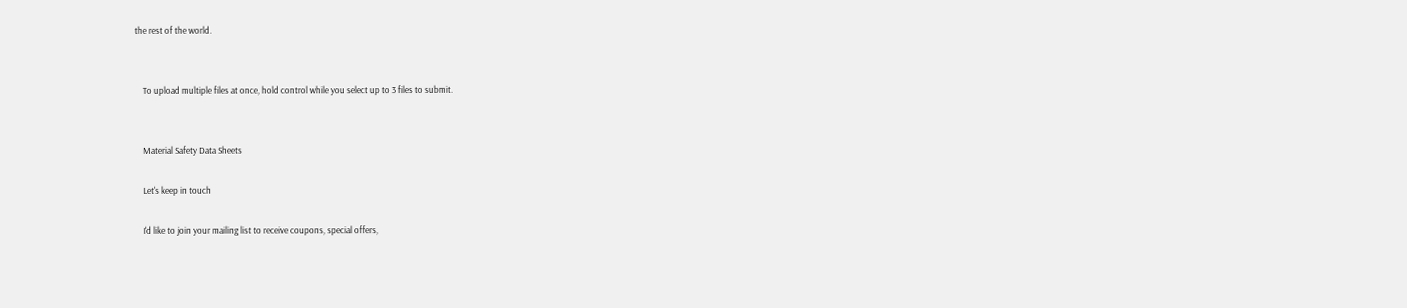the rest of the world.


    To upload multiple files at once, hold control while you select up to 3 files to submit.


    Material Safety Data Sheets

    Let's keep in touch

    I'd like to join your mailing list to receive coupons, special offers,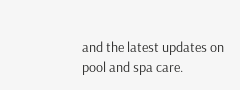and the latest updates on pool and spa care.